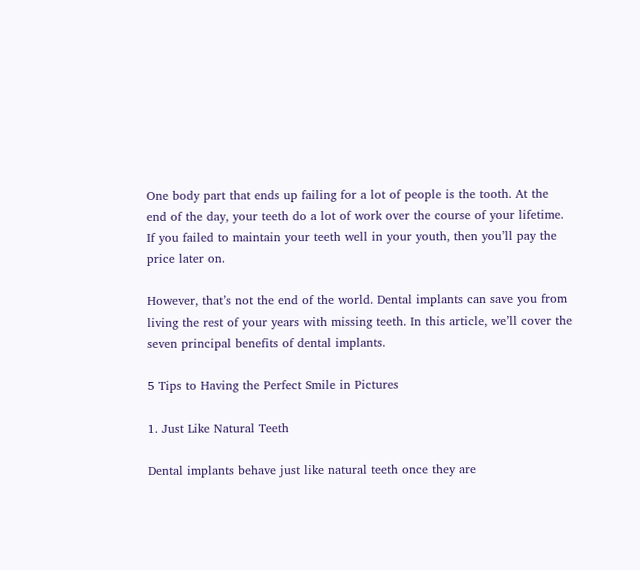One body part that ends up failing for a lot of people is the tooth. At the end of the day, your teeth do a lot of work over the course of your lifetime. If you failed to maintain your teeth well in your youth, then you’ll pay the price later on.

However, that’s not the end of the world. Dental implants can save you from living the rest of your years with missing teeth. In this article, we’ll cover the seven principal benefits of dental implants.

5 Tips to Having the Perfect Smile in Pictures

1. Just Like Natural Teeth

Dental implants behave just like natural teeth once they are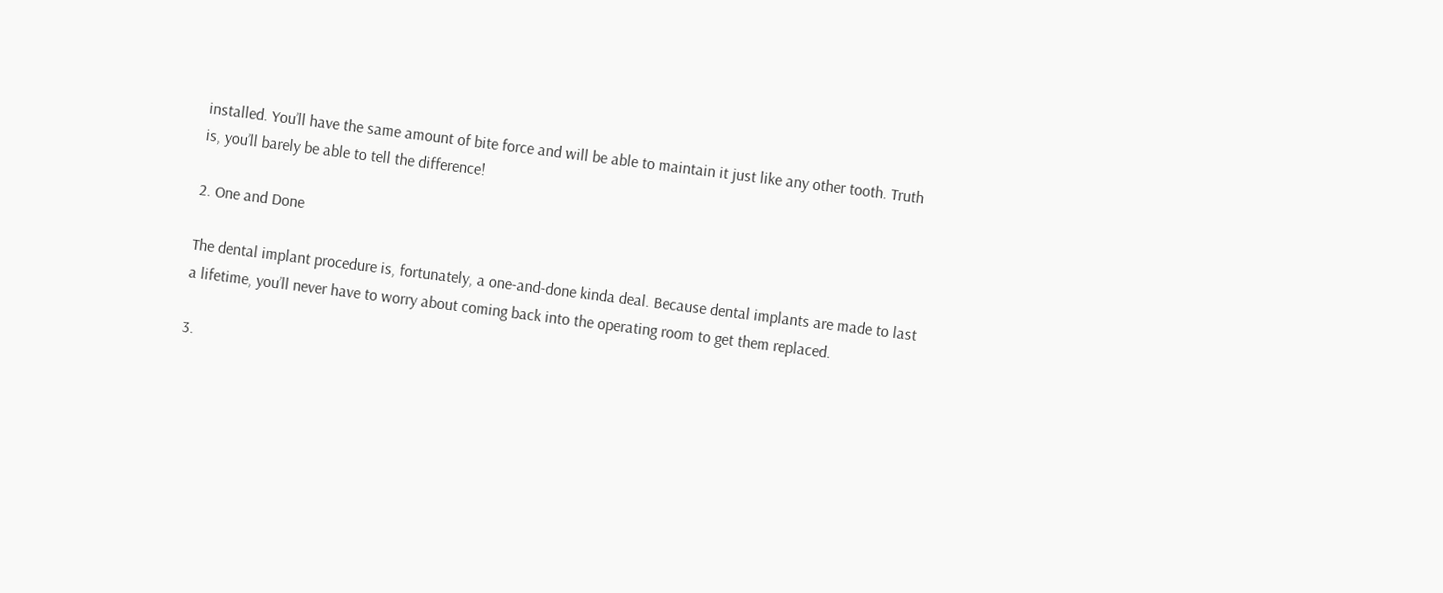installed. You’ll have the same amount of bite force and will be able to maintain it just like any other tooth. Truth is, you’ll barely be able to tell the difference!

2. One and Done

The dental implant procedure is, fortunately, a one-and-done kinda deal. Because dental implants are made to last a lifetime, you’ll never have to worry about coming back into the operating room to get them replaced.

3.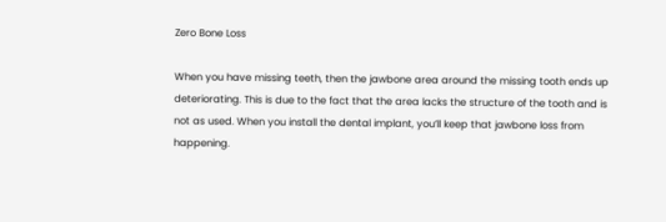Zero Bone Loss

When you have missing teeth, then the jawbone area around the missing tooth ends up deteriorating. This is due to the fact that the area lacks the structure of the tooth and is not as used. When you install the dental implant, you’ll keep that jawbone loss from happening.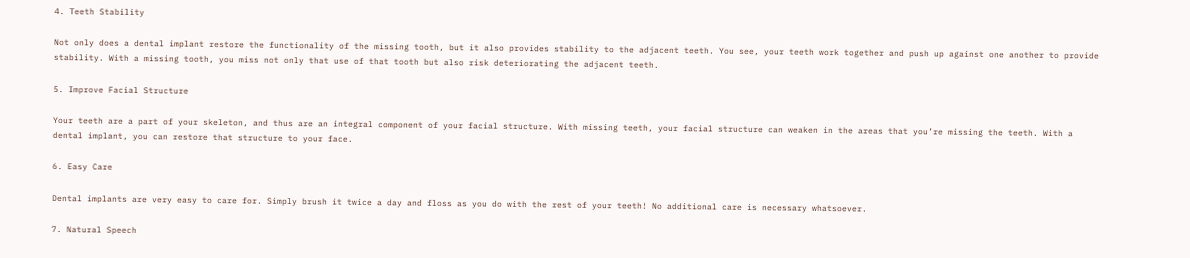4. Teeth Stability

Not only does a dental implant restore the functionality of the missing tooth, but it also provides stability to the adjacent teeth. You see, your teeth work together and push up against one another to provide stability. With a missing tooth, you miss not only that use of that tooth but also risk deteriorating the adjacent teeth.

5. Improve Facial Structure

Your teeth are a part of your skeleton, and thus are an integral component of your facial structure. With missing teeth, your facial structure can weaken in the areas that you’re missing the teeth. With a dental implant, you can restore that structure to your face.

6. Easy Care

Dental implants are very easy to care for. Simply brush it twice a day and floss as you do with the rest of your teeth! No additional care is necessary whatsoever.

7. Natural Speech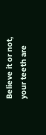Believe it or not, your teeth are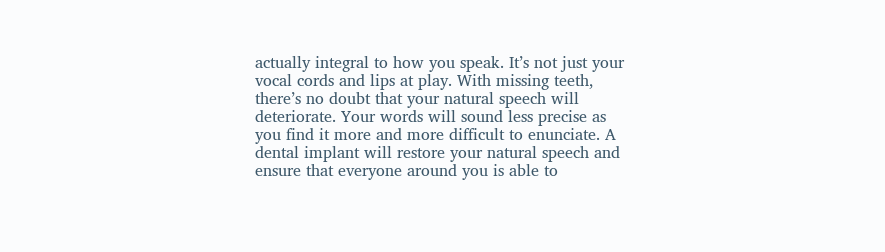actually integral to how you speak. It’s not just your vocal cords and lips at play. With missing teeth, there’s no doubt that your natural speech will deteriorate. Your words will sound less precise as you find it more and more difficult to enunciate. A dental implant will restore your natural speech and ensure that everyone around you is able to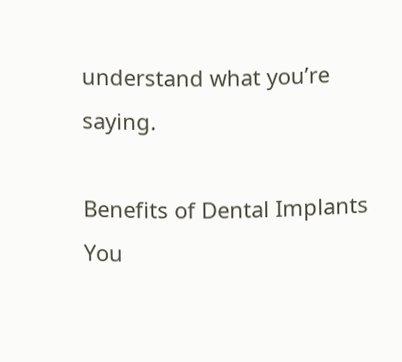understand what you’re saying.

Benefits of Dental Implants You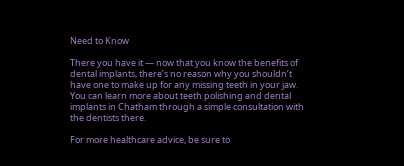Need to Know

There you have it — now that you know the benefits of dental implants, there’s no reason why you shouldn’t have one to make up for any missing teeth in your jaw. You can learn more about teeth polishing and dental implants in Chatham through a simple consultation with the dentists there.

For more healthcare advice, be sure to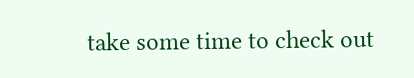take some time to check out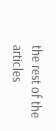the rest of the articles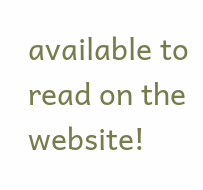available to read on the website!